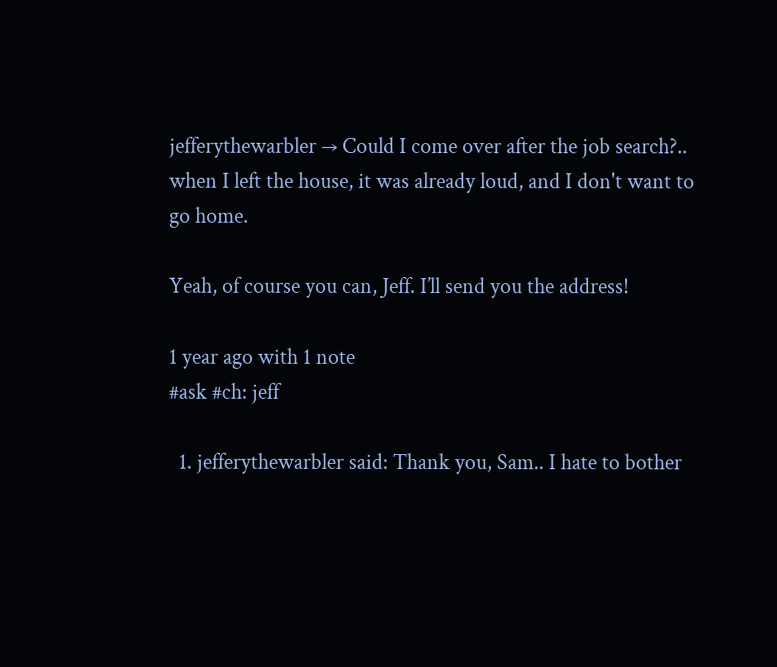jefferythewarbler → Could I come over after the job search?.. when I left the house, it was already loud, and I don't want to go home.

Yeah, of course you can, Jeff. I’ll send you the address!

1 year ago with 1 note
#ask #ch: jeff

  1. jefferythewarbler said: Thank you, Sam.. I hate to bother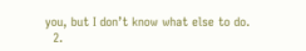you, but I don’t know what else to do.
  2.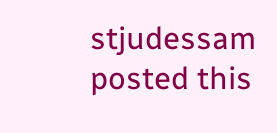stjudessam posted this